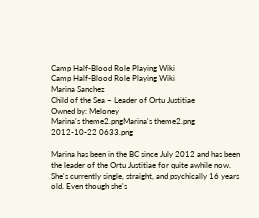Camp Half-Blood Role Playing Wiki
Camp Half-Blood Role Playing Wiki
Marina Sanchez
Child of the Sea ~ Leader of Ortu Justitiae
Owned by: Meloney
Marina's theme2.pngMarina's theme2.png
2012-10-22 0633.png

Marina has been in the BC since July 2012 and has been the leader of the Ortu Justitiae for quite awhile now. She's currently single, straight, and psychically 16 years old. Even though she's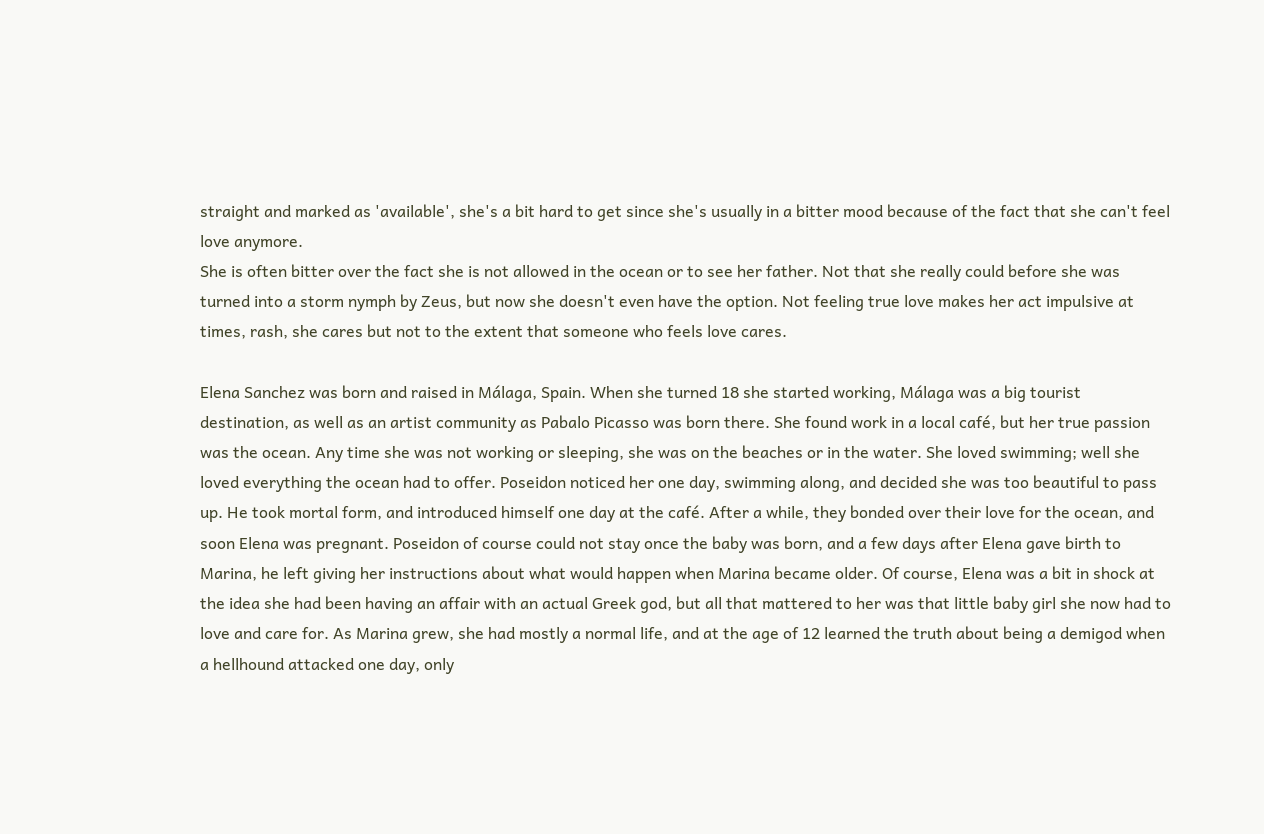straight and marked as 'available', she's a bit hard to get since she's usually in a bitter mood because of the fact that she can't feel love anymore.
She is often bitter over the fact she is not allowed in the ocean or to see her father. Not that she really could before she was turned into a storm nymph by Zeus, but now she doesn't even have the option. Not feeling true love makes her act impulsive at times, rash, she cares but not to the extent that someone who feels love cares.

Elena Sanchez was born and raised in Málaga, Spain. When she turned 18 she started working, Málaga was a big tourist destination, as well as an artist community as Pabalo Picasso was born there. She found work in a local café, but her true passion was the ocean. Any time she was not working or sleeping, she was on the beaches or in the water. She loved swimming; well she loved everything the ocean had to offer. Poseidon noticed her one day, swimming along, and decided she was too beautiful to pass up. He took mortal form, and introduced himself one day at the café. After a while, they bonded over their love for the ocean, and soon Elena was pregnant. Poseidon of course could not stay once the baby was born, and a few days after Elena gave birth to Marina, he left giving her instructions about what would happen when Marina became older. Of course, Elena was a bit in shock at the idea she had been having an affair with an actual Greek god, but all that mattered to her was that little baby girl she now had to love and care for. As Marina grew, she had mostly a normal life, and at the age of 12 learned the truth about being a demigod when a hellhound attacked one day, only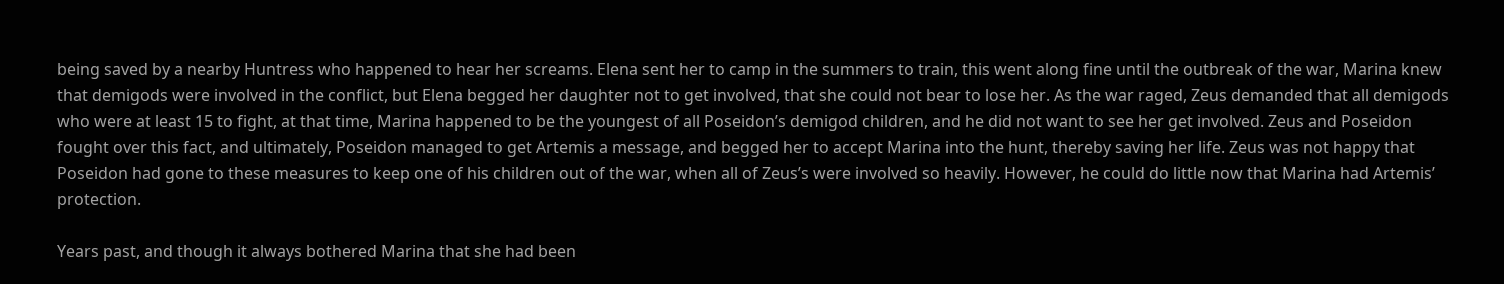being saved by a nearby Huntress who happened to hear her screams. Elena sent her to camp in the summers to train, this went along fine until the outbreak of the war, Marina knew that demigods were involved in the conflict, but Elena begged her daughter not to get involved, that she could not bear to lose her. As the war raged, Zeus demanded that all demigods who were at least 15 to fight, at that time, Marina happened to be the youngest of all Poseidon’s demigod children, and he did not want to see her get involved. Zeus and Poseidon fought over this fact, and ultimately, Poseidon managed to get Artemis a message, and begged her to accept Marina into the hunt, thereby saving her life. Zeus was not happy that Poseidon had gone to these measures to keep one of his children out of the war, when all of Zeus’s were involved so heavily. However, he could do little now that Marina had Artemis’ protection.

Years past, and though it always bothered Marina that she had been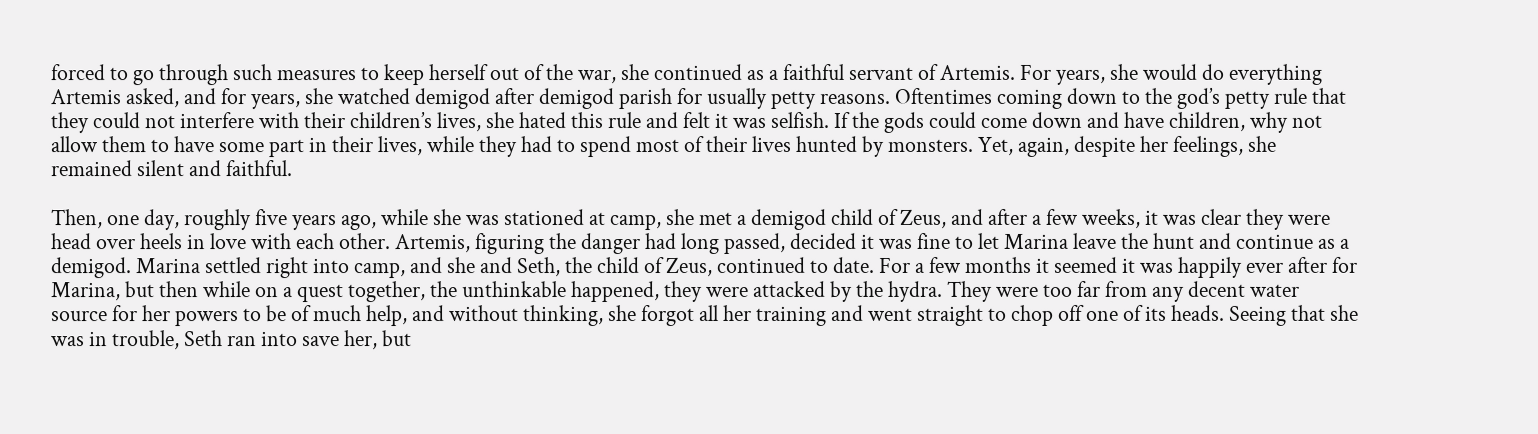forced to go through such measures to keep herself out of the war, she continued as a faithful servant of Artemis. For years, she would do everything Artemis asked, and for years, she watched demigod after demigod parish for usually petty reasons. Oftentimes coming down to the god’s petty rule that they could not interfere with their children’s lives, she hated this rule and felt it was selfish. If the gods could come down and have children, why not allow them to have some part in their lives, while they had to spend most of their lives hunted by monsters. Yet, again, despite her feelings, she remained silent and faithful.

Then, one day, roughly five years ago, while she was stationed at camp, she met a demigod child of Zeus, and after a few weeks, it was clear they were head over heels in love with each other. Artemis, figuring the danger had long passed, decided it was fine to let Marina leave the hunt and continue as a demigod. Marina settled right into camp, and she and Seth, the child of Zeus, continued to date. For a few months it seemed it was happily ever after for Marina, but then while on a quest together, the unthinkable happened, they were attacked by the hydra. They were too far from any decent water source for her powers to be of much help, and without thinking, she forgot all her training and went straight to chop off one of its heads. Seeing that she was in trouble, Seth ran into save her, but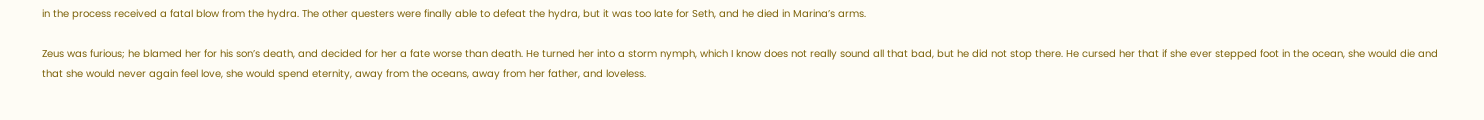in the process received a fatal blow from the hydra. The other questers were finally able to defeat the hydra, but it was too late for Seth, and he died in Marina’s arms.

Zeus was furious; he blamed her for his son’s death, and decided for her a fate worse than death. He turned her into a storm nymph, which I know does not really sound all that bad, but he did not stop there. He cursed her that if she ever stepped foot in the ocean, she would die and that she would never again feel love, she would spend eternity, away from the oceans, away from her father, and loveless.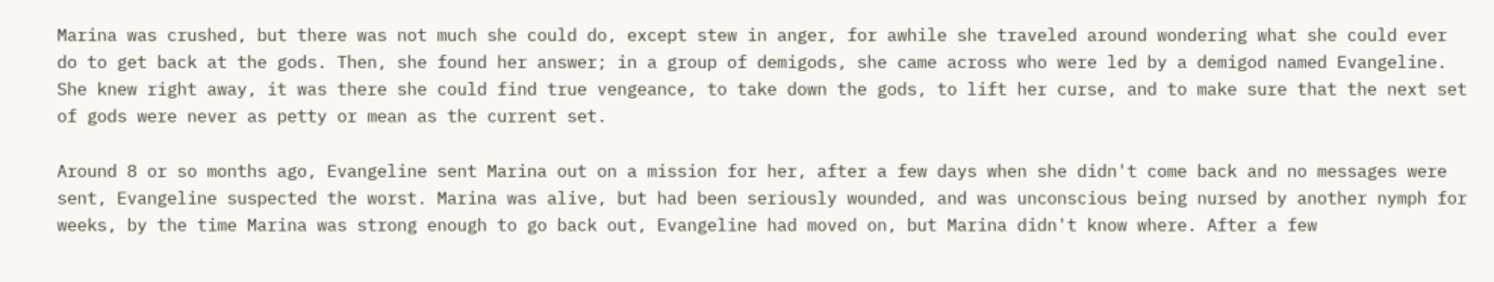Marina was crushed, but there was not much she could do, except stew in anger, for awhile she traveled around wondering what she could ever do to get back at the gods. Then, she found her answer; in a group of demigods, she came across who were led by a demigod named Evangeline. She knew right away, it was there she could find true vengeance, to take down the gods, to lift her curse, and to make sure that the next set of gods were never as petty or mean as the current set.

Around 8 or so months ago, Evangeline sent Marina out on a mission for her, after a few days when she didn't come back and no messages were sent, Evangeline suspected the worst. Marina was alive, but had been seriously wounded, and was unconscious being nursed by another nymph for weeks, by the time Marina was strong enough to go back out, Evangeline had moved on, but Marina didn't know where. After a few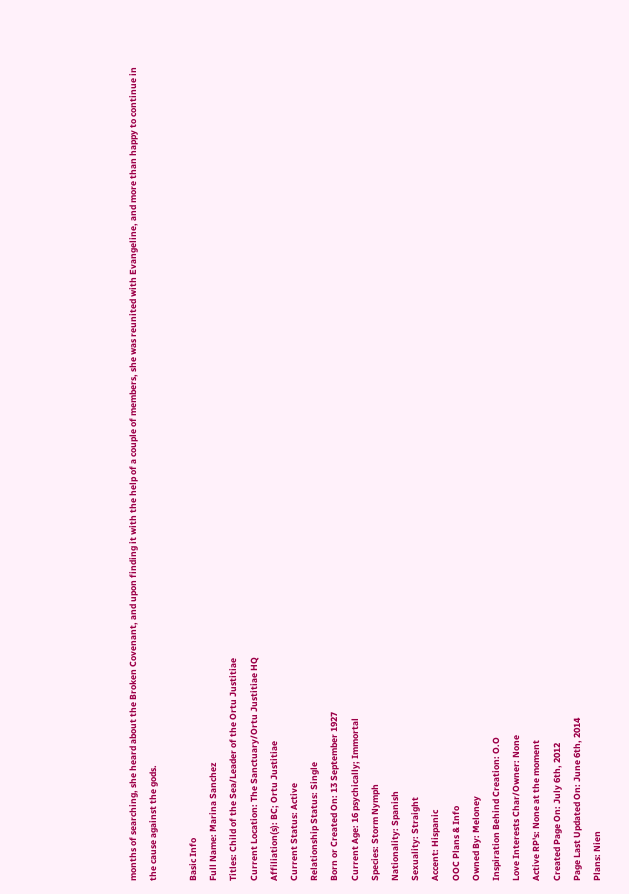months of searching, she heard about the Broken Covenant, and upon finding it with the help of a couple of members, she was reunited with Evangeline, and more than happy to continue in the cause against the gods.

Basic Info
Full Name: Marina Sanchez
Titles: Child of the Sea/Leader of the Ortu Justitiae
Current Location: The Sanctuary/Ortu Justitiae HQ
Affiliation(s): BC; Ortu Justitiae
Current Status: Active
Relationship Status: Single
Born or Created On: 13 September 1927
Current Age: 16 psychically; Immortal
Species: Storm Nymph
Nationality: Spanish
Sexuality: Straight
Accent: Hispanic
OOC Plans & Info
Owned By: Meloney
Inspiration Behind Creation: O.O
Love Interests Char/Owner: None
Active RP's: None at the moment
Created Page On: July 6th, 2012
Page Last Updated On: June 6th, 2014
Plans: Nien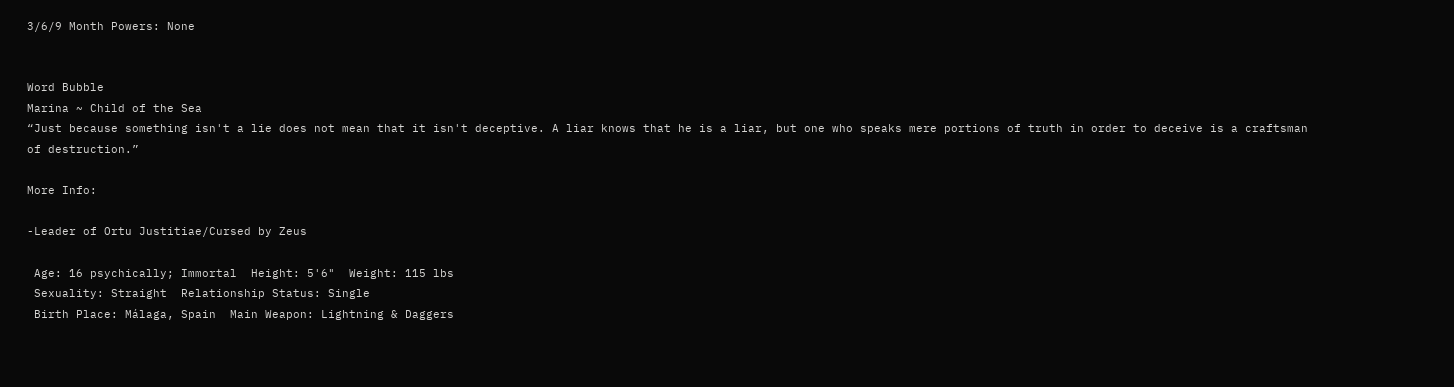3/6/9 Month Powers: None


Word Bubble
Marina ~ Child of the Sea
“Just because something isn't a lie does not mean that it isn't deceptive. A liar knows that he is a liar, but one who speaks mere portions of truth in order to deceive is a craftsman of destruction.”

More Info:

-Leader of Ortu Justitiae/Cursed by Zeus

 Age: 16 psychically; Immortal  Height: 5'6"  Weight: 115 lbs
 Sexuality: Straight  Relationship Status: Single
 Birth Place: Málaga, Spain  Main Weapon: Lightning & Daggers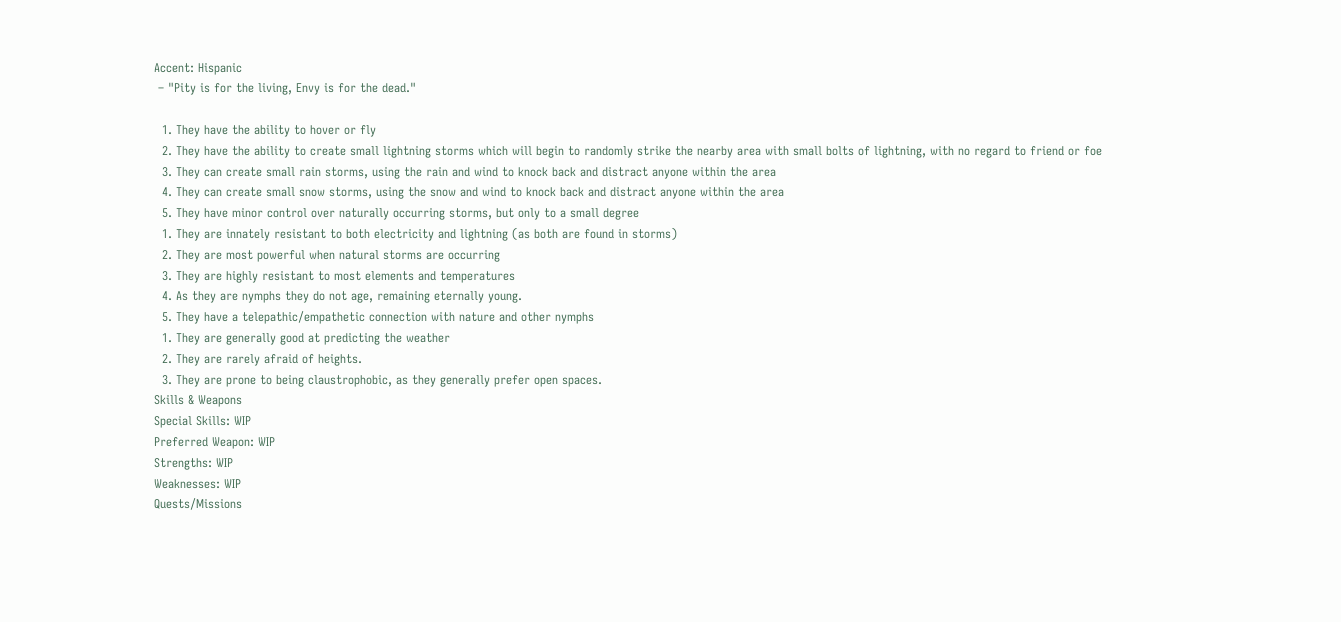Accent: Hispanic
 – "Pity is for the living, Envy is for the dead."

  1. They have the ability to hover or fly
  2. They have the ability to create small lightning storms which will begin to randomly strike the nearby area with small bolts of lightning, with no regard to friend or foe
  3. They can create small rain storms, using the rain and wind to knock back and distract anyone within the area
  4. They can create small snow storms, using the snow and wind to knock back and distract anyone within the area
  5. They have minor control over naturally occurring storms, but only to a small degree
  1. They are innately resistant to both electricity and lightning (as both are found in storms)
  2. They are most powerful when natural storms are occurring
  3. They are highly resistant to most elements and temperatures
  4. As they are nymphs they do not age, remaining eternally young.
  5. They have a telepathic/empathetic connection with nature and other nymphs
  1. They are generally good at predicting the weather
  2. They are rarely afraid of heights.
  3. They are prone to being claustrophobic, as they generally prefer open spaces.
Skills & Weapons
Special Skills: WIP
Preferred Weapon: WIP
Strengths: WIP
Weaknesses: WIP
Quests/Missions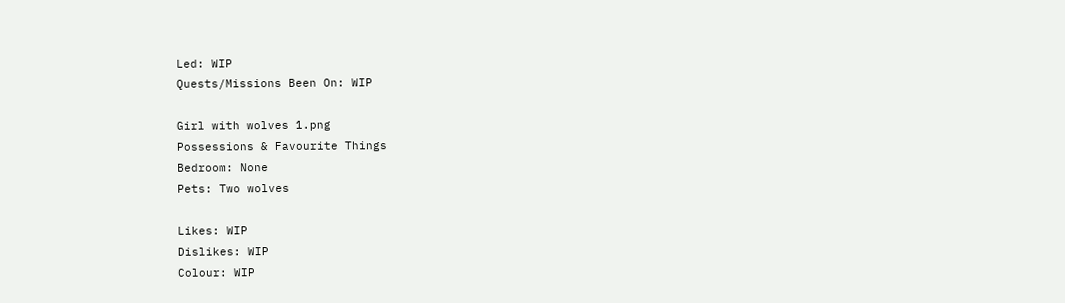Led: WIP
Quests/Missions Been On: WIP

Girl with wolves 1.png
Possessions & Favourite Things
Bedroom: None
Pets: Two wolves

Likes: WIP
Dislikes: WIP
Colour: WIP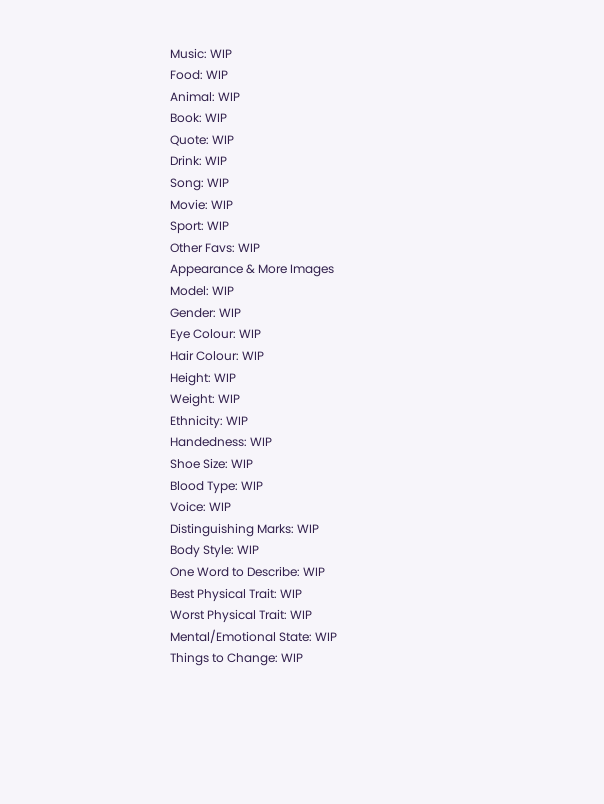Music: WIP
Food: WIP
Animal: WIP
Book: WIP
Quote: WIP
Drink: WIP
Song: WIP
Movie: WIP
Sport: WIP
Other Favs: WIP
Appearance & More Images
Model: WIP
Gender: WIP
Eye Colour: WIP
Hair Colour: WIP
Height: WIP
Weight: WIP
Ethnicity: WIP
Handedness: WIP
Shoe Size: WIP
Blood Type: WIP
Voice: WIP
Distinguishing Marks: WIP
Body Style: WIP
One Word to Describe: WIP
Best Physical Trait: WIP
Worst Physical Trait: WIP
Mental/Emotional State: WIP
Things to Change: WIP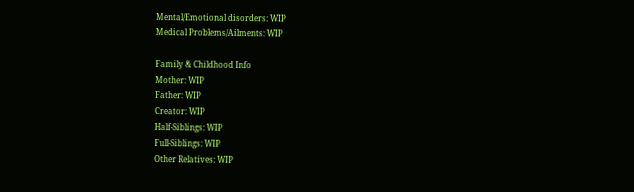Mental/Emotional disorders: WIP
Medical Problems/Ailments: WIP

Family & Childhood Info
Mother: WIP
Father: WIP
Creator: WIP
Half-Siblings: WIP
Full-Siblings: WIP
Other Relatives: WIP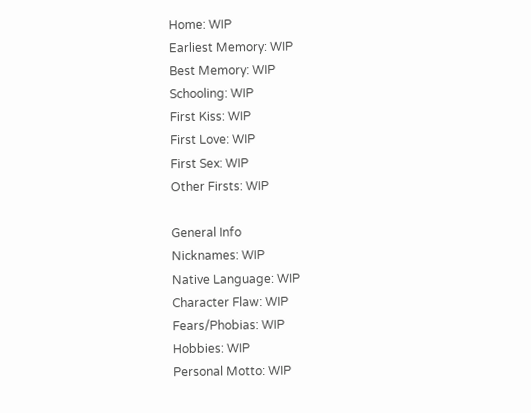Home: WIP
Earliest Memory: WIP
Best Memory: WIP
Schooling: WIP
First Kiss: WIP
First Love: WIP
First Sex: WIP
Other Firsts: WIP

General Info
Nicknames: WIP
Native Language: WIP
Character Flaw: WIP
Fears/Phobias: WIP
Hobbies: WIP
Personal Motto: WIP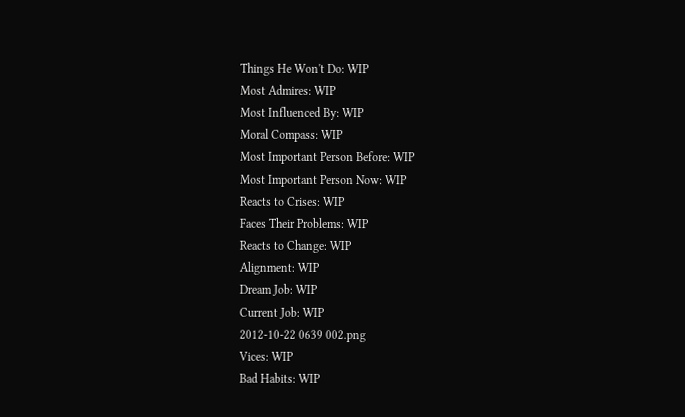Things He Won't Do: WIP
Most Admires: WIP
Most Influenced By: WIP
Moral Compass: WIP
Most Important Person Before: WIP
Most Important Person Now: WIP
Reacts to Crises: WIP
Faces Their Problems: WIP
Reacts to Change: WIP
Alignment: WIP
Dream Job: WIP
Current Job: WIP
2012-10-22 0639 002.png
Vices: WIP
Bad Habits: WIP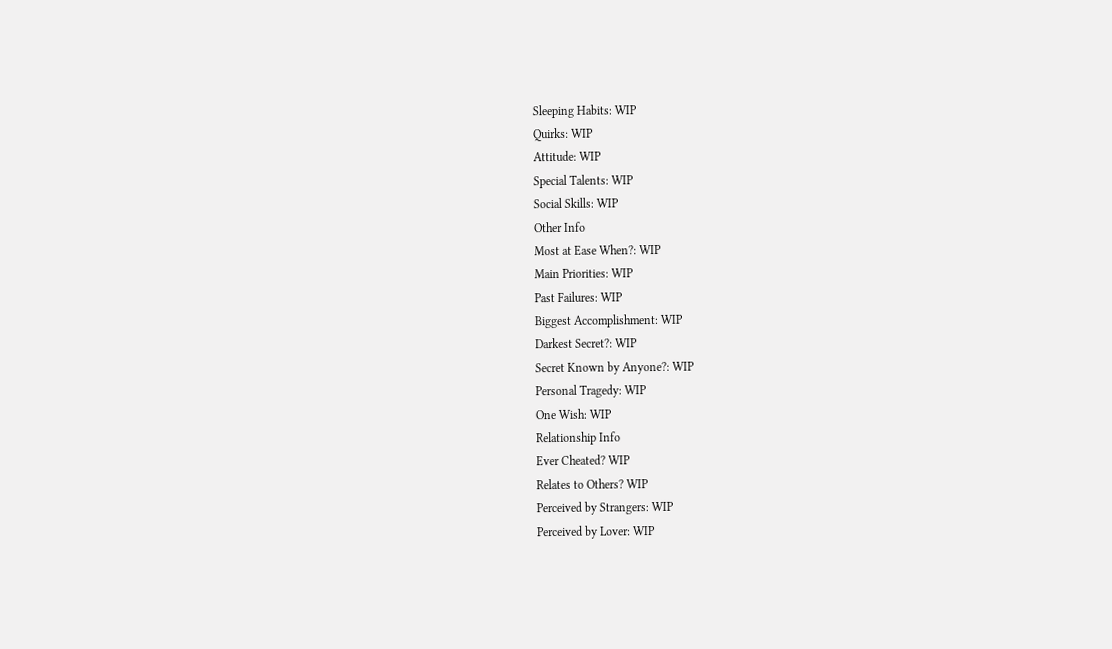Sleeping Habits: WIP
Quirks: WIP
Attitude: WIP
Special Talents: WIP
Social Skills: WIP
Other Info
Most at Ease When?: WIP
Main Priorities: WIP
Past Failures: WIP
Biggest Accomplishment: WIP
Darkest Secret?: WIP
Secret Known by Anyone?: WIP
Personal Tragedy: WIP
One Wish: WIP
Relationship Info
Ever Cheated? WIP
Relates to Others? WIP
Perceived by Strangers: WIP
Perceived by Lover: WIP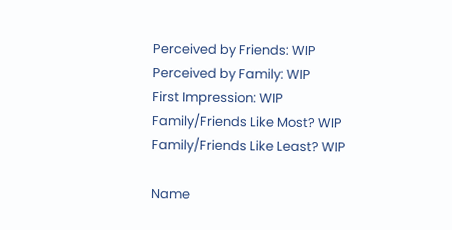Perceived by Friends: WIP
Perceived by Family: WIP
First Impression: WIP
Family/Friends Like Most? WIP
Family/Friends Like Least? WIP

Name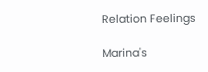Relation Feelings

Marina's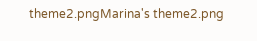theme2.pngMarina's theme2.png